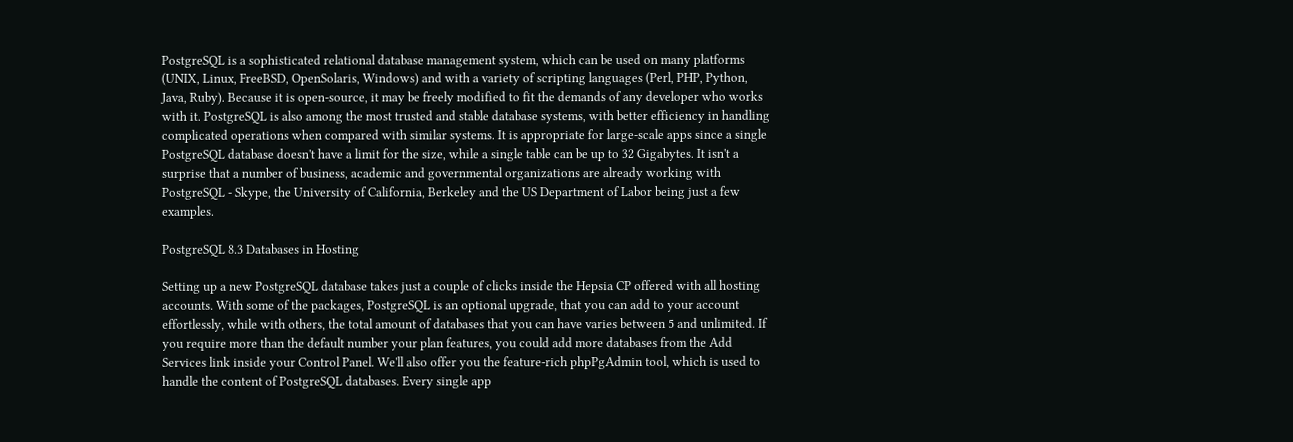PostgreSQL is a sophisticated relational database management system, which can be used on many platforms (UNIX, Linux, FreeBSD, OpenSolaris, Windows) and with a variety of scripting languages (Perl, PHP, Python, Java, Ruby). Because it is open-source, it may be freely modified to fit the demands of any developer who works with it. PostgreSQL is also among the most trusted and stable database systems, with better efficiency in handling complicated operations when compared with similar systems. It is appropriate for large-scale apps since a single PostgreSQL database doesn't have a limit for the size, while a single table can be up to 32 Gigabytes. It isn't a surprise that a number of business, academic and governmental organizations are already working with PostgreSQL - Skype, the University of California, Berkeley and the US Department of Labor being just a few examples.

PostgreSQL 8.3 Databases in Hosting

Setting up a new PostgreSQL database takes just a couple of clicks inside the Hepsia CP offered with all hosting accounts. With some of the packages, PostgreSQL is an optional upgrade, that you can add to your account effortlessly, while with others, the total amount of databases that you can have varies between 5 and unlimited. If you require more than the default number your plan features, you could add more databases from the Add Services link inside your Control Panel. We'll also offer you the feature-rich phpPgAdmin tool, which is used to handle the content of PostgreSQL databases. Every single app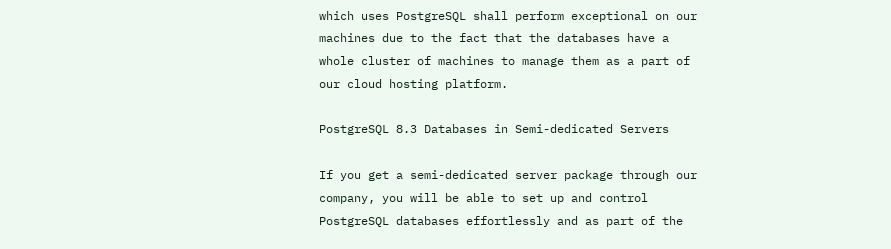which uses PostgreSQL shall perform exceptional on our machines due to the fact that the databases have a whole cluster of machines to manage them as a part of our cloud hosting platform.

PostgreSQL 8.3 Databases in Semi-dedicated Servers

If you get a semi-dedicated server package through our company, you will be able to set up and control PostgreSQL databases effortlessly and as part of the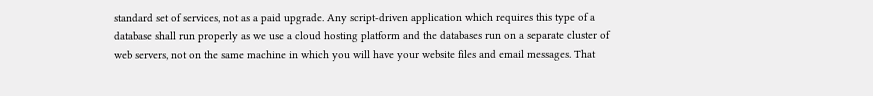standard set of services, not as a paid upgrade. Any script-driven application which requires this type of a database shall run properly as we use a cloud hosting platform and the databases run on a separate cluster of web servers, not on the same machine in which you will have your website files and email messages. That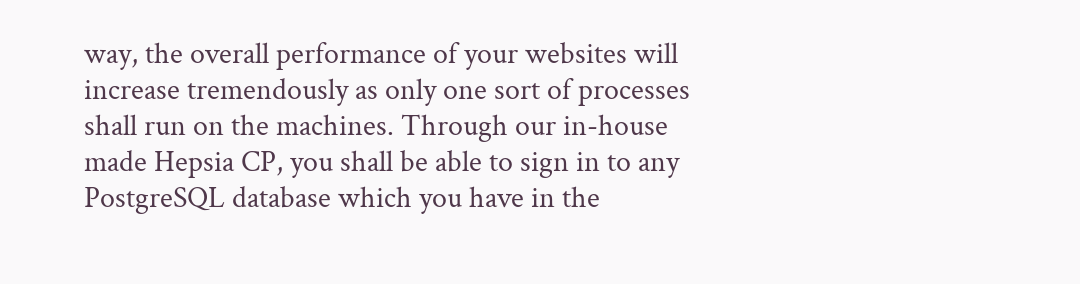way, the overall performance of your websites will increase tremendously as only one sort of processes shall run on the machines. Through our in-house made Hepsia CP, you shall be able to sign in to any PostgreSQL database which you have in the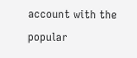account with the popular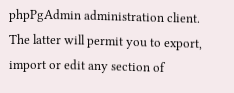phpPgAdmin administration client. The latter will permit you to export, import or edit any section of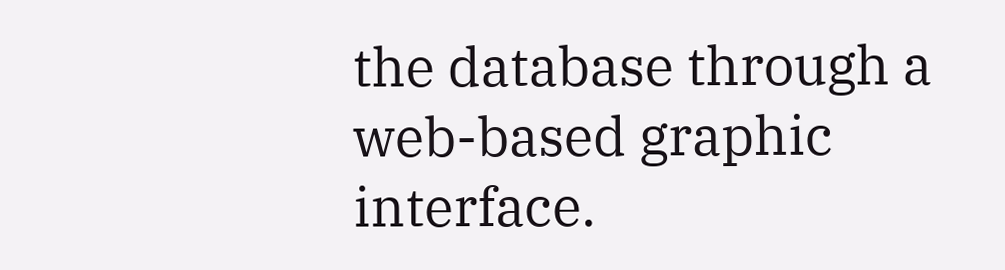the database through a web-based graphic interface.